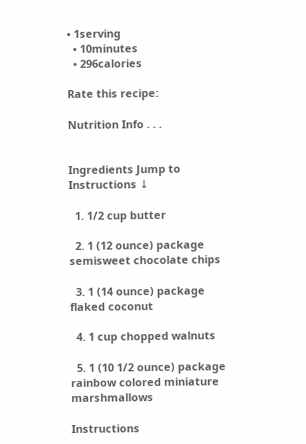• 1serving
  • 10minutes
  • 296calories

Rate this recipe:

Nutrition Info . . .


Ingredients Jump to Instructions ↓

  1. 1/2 cup butter

  2. 1 (12 ounce) package semisweet chocolate chips

  3. 1 (14 ounce) package flaked coconut

  4. 1 cup chopped walnuts

  5. 1 (10 1/2 ounce) package rainbow colored miniature marshmallows

Instructions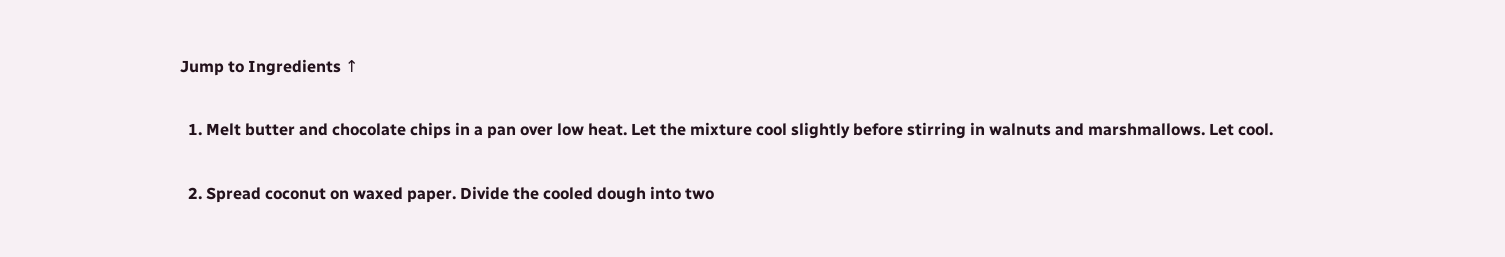Jump to Ingredients ↑

  1. Melt butter and chocolate chips in a pan over low heat. Let the mixture cool slightly before stirring in walnuts and marshmallows. Let cool.

  2. Spread coconut on waxed paper. Divide the cooled dough into two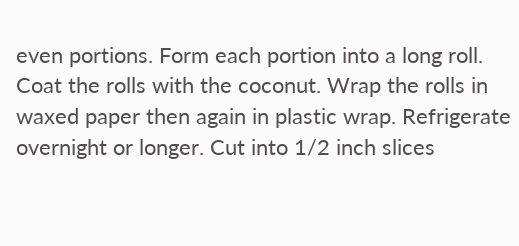even portions. Form each portion into a long roll. Coat the rolls with the coconut. Wrap the rolls in waxed paper then again in plastic wrap. Refrigerate overnight or longer. Cut into 1/2 inch slices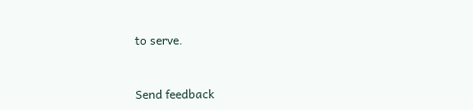to serve.


Send feedback